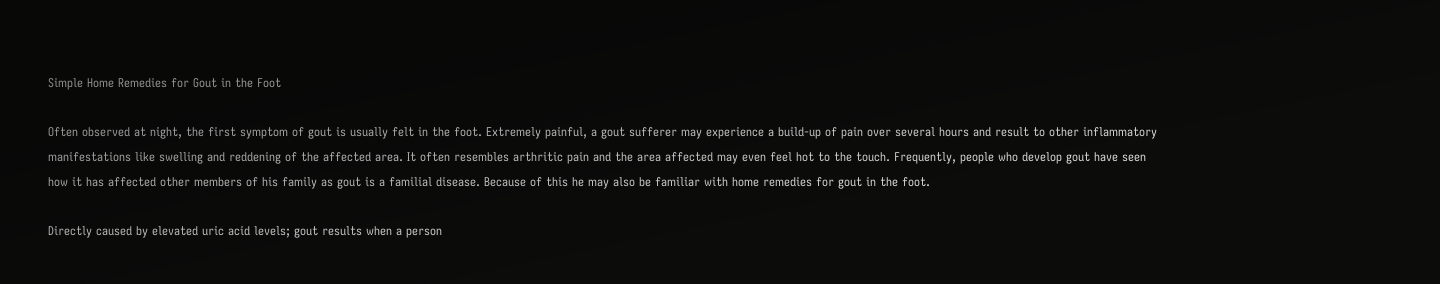Simple Home Remedies for Gout in the Foot

Often observed at night, the first symptom of gout is usually felt in the foot. Extremely painful, a gout sufferer may experience a build-up of pain over several hours and result to other inflammatory manifestations like swelling and reddening of the affected area. It often resembles arthritic pain and the area affected may even feel hot to the touch. Frequently, people who develop gout have seen how it has affected other members of his family as gout is a familial disease. Because of this he may also be familiar with home remedies for gout in the foot.

Directly caused by elevated uric acid levels; gout results when a person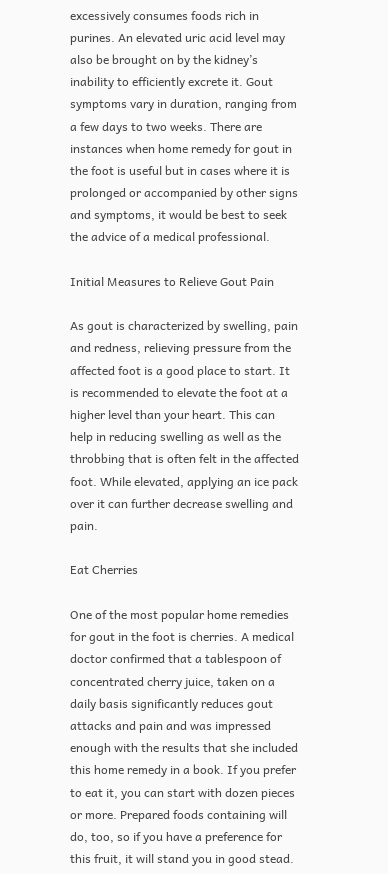excessively consumes foods rich in purines. An elevated uric acid level may also be brought on by the kidney’s inability to efficiently excrete it. Gout symptoms vary in duration, ranging from a few days to two weeks. There are instances when home remedy for gout in the foot is useful but in cases where it is prolonged or accompanied by other signs and symptoms, it would be best to seek the advice of a medical professional.

Initial Measures to Relieve Gout Pain

As gout is characterized by swelling, pain and redness, relieving pressure from the affected foot is a good place to start. It is recommended to elevate the foot at a higher level than your heart. This can help in reducing swelling as well as the throbbing that is often felt in the affected foot. While elevated, applying an ice pack over it can further decrease swelling and pain.

Eat Cherries

One of the most popular home remedies for gout in the foot is cherries. A medical doctor confirmed that a tablespoon of concentrated cherry juice, taken on a daily basis significantly reduces gout attacks and pain and was impressed enough with the results that she included this home remedy in a book. If you prefer to eat it, you can start with dozen pieces or more. Prepared foods containing will do, too, so if you have a preference for this fruit, it will stand you in good stead.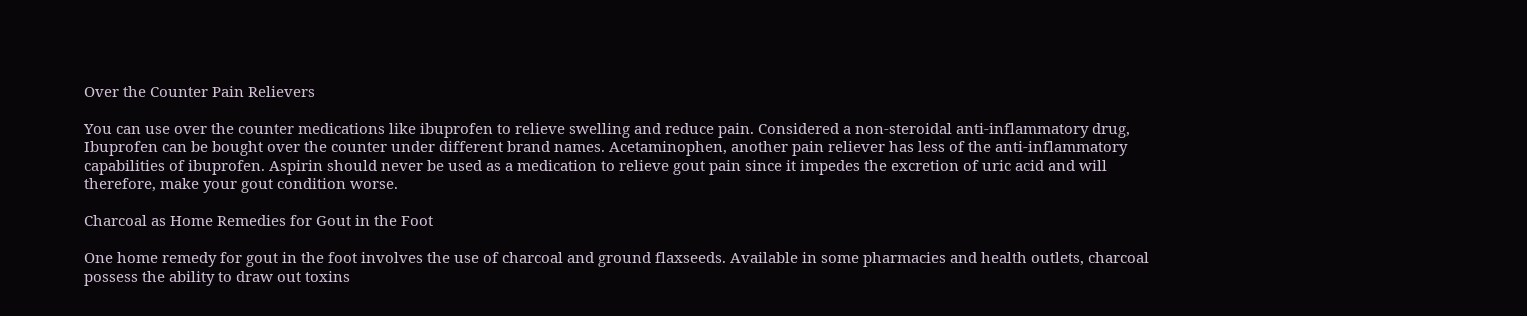Over the Counter Pain Relievers

You can use over the counter medications like ibuprofen to relieve swelling and reduce pain. Considered a non-steroidal anti-inflammatory drug, Ibuprofen can be bought over the counter under different brand names. Acetaminophen, another pain reliever has less of the anti-inflammatory capabilities of ibuprofen. Aspirin should never be used as a medication to relieve gout pain since it impedes the excretion of uric acid and will therefore, make your gout condition worse.

Charcoal as Home Remedies for Gout in the Foot

One home remedy for gout in the foot involves the use of charcoal and ground flaxseeds. Available in some pharmacies and health outlets, charcoal possess the ability to draw out toxins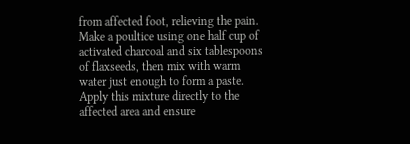from affected foot, relieving the pain. Make a poultice using one half cup of activated charcoal and six tablespoons of flaxseeds, then mix with warm water just enough to form a paste. Apply this mixture directly to the affected area and ensure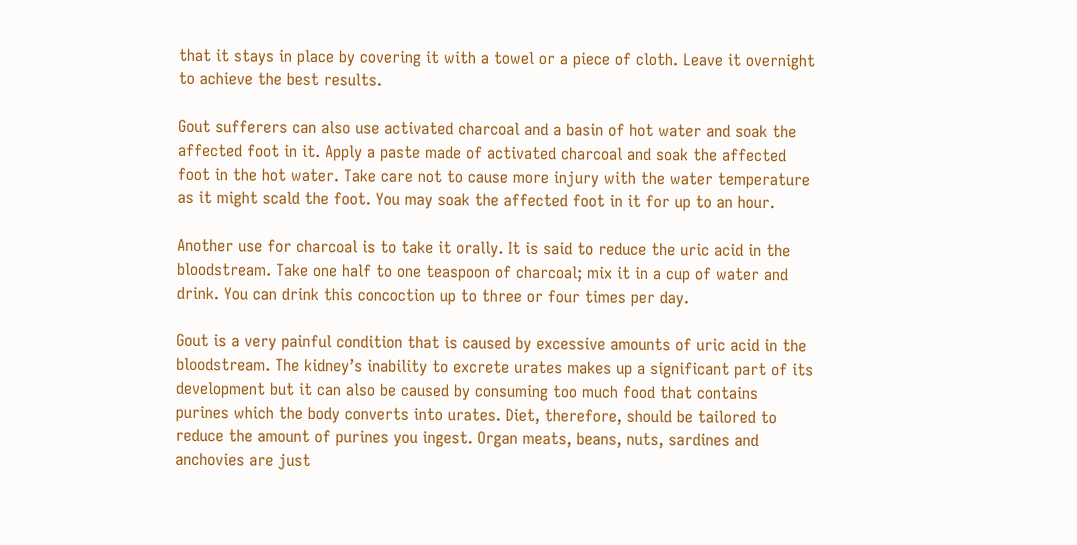that it stays in place by covering it with a towel or a piece of cloth. Leave it overnight to achieve the best results.

Gout sufferers can also use activated charcoal and a basin of hot water and soak the affected foot in it. Apply a paste made of activated charcoal and soak the affected foot in the hot water. Take care not to cause more injury with the water temperature as it might scald the foot. You may soak the affected foot in it for up to an hour.

Another use for charcoal is to take it orally. It is said to reduce the uric acid in the bloodstream. Take one half to one teaspoon of charcoal; mix it in a cup of water and drink. You can drink this concoction up to three or four times per day.

Gout is a very painful condition that is caused by excessive amounts of uric acid in the bloodstream. The kidney’s inability to excrete urates makes up a significant part of its development but it can also be caused by consuming too much food that contains purines which the body converts into urates. Diet, therefore, should be tailored to reduce the amount of purines you ingest. Organ meats, beans, nuts, sardines and anchovies are just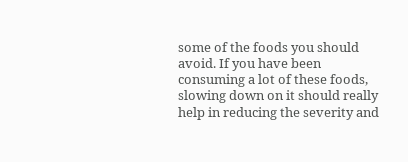some of the foods you should avoid. If you have been consuming a lot of these foods, slowing down on it should really help in reducing the severity and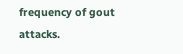frequency of gout attacks.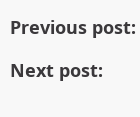Previous post:

Next post: